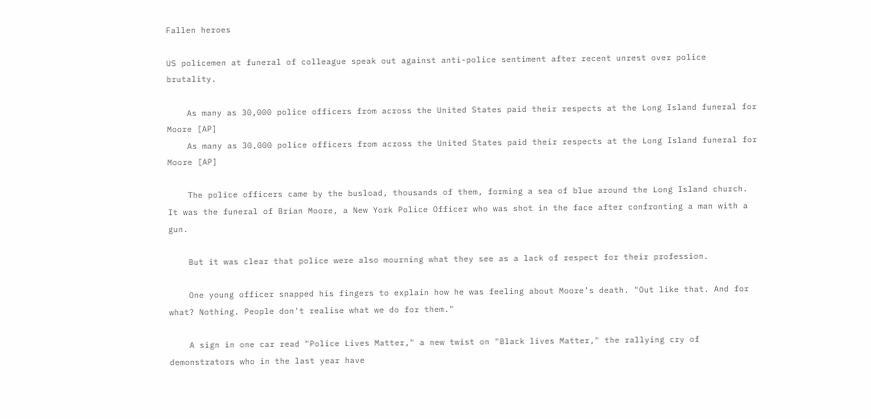Fallen heroes

US policemen at funeral of colleague speak out against anti-police sentiment after recent unrest over police brutality.

    As many as 30,000 police officers from across the United States paid their respects at the Long Island funeral for Moore [AP]
    As many as 30,000 police officers from across the United States paid their respects at the Long Island funeral for Moore [AP]

    The police officers came by the busload, thousands of them, forming a sea of blue around the Long Island church. It was the funeral of Brian Moore, a New York Police Officer who was shot in the face after confronting a man with a gun.

    But it was clear that police were also mourning what they see as a lack of respect for their profession.

    One young officer snapped his fingers to explain how he was feeling about Moore’s death. "Out like that. And for what? Nothing. People don't realise what we do for them."

    A sign in one car read "Police Lives Matter," a new twist on "Black lives Matter," the rallying cry of demonstrators who in the last year have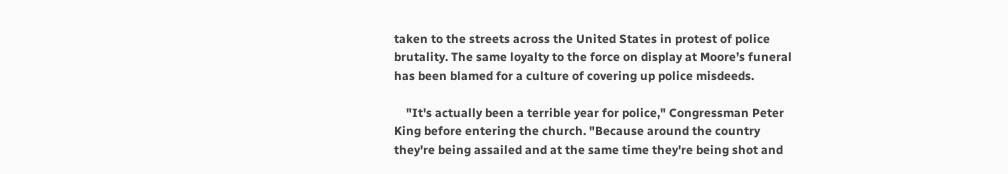taken to the streets across the United States in protest of police brutality. The same loyalty to the force on display at Moore’s funeral has been blamed for a culture of covering up police misdeeds.

    "It's actually been a terrible year for police," Congressman Peter King before entering the church. "Because around the country they're being assailed and at the same time they're being shot and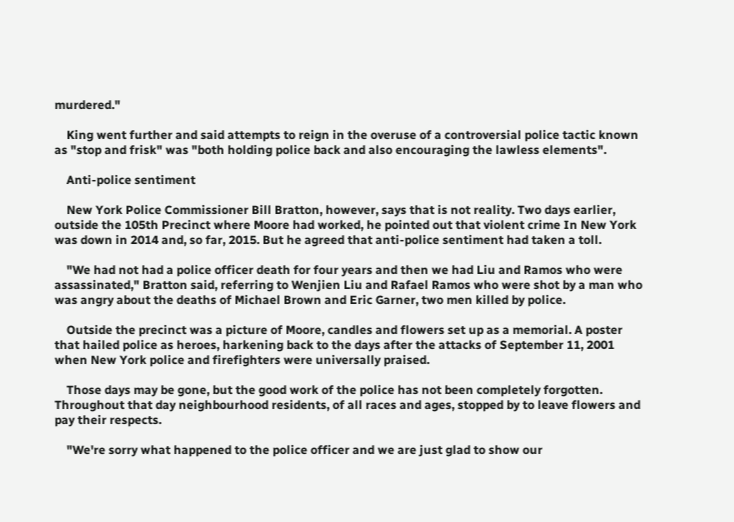murdered."

    King went further and said attempts to reign in the overuse of a controversial police tactic known as "stop and frisk" was "both holding police back and also encouraging the lawless elements".

    Anti-police sentiment

    New York Police Commissioner Bill Bratton, however, says that is not reality. Two days earlier, outside the 105th Precinct where Moore had worked, he pointed out that violent crime In New York was down in 2014 and, so far, 2015. But he agreed that anti-police sentiment had taken a toll.

    "We had not had a police officer death for four years and then we had Liu and Ramos who were assassinated," Bratton said, referring to Wenjien Liu and Rafael Ramos who were shot by a man who was angry about the deaths of Michael Brown and Eric Garner, two men killed by police.

    Outside the precinct was a picture of Moore, candles and flowers set up as a memorial. A poster that hailed police as heroes, harkening back to the days after the attacks of September 11, 2001 when New York police and firefighters were universally praised.

    Those days may be gone, but the good work of the police has not been completely forgotten. Throughout that day neighbourhood residents, of all races and ages, stopped by to leave flowers and pay their respects.

    "We're sorry what happened to the police officer and we are just glad to show our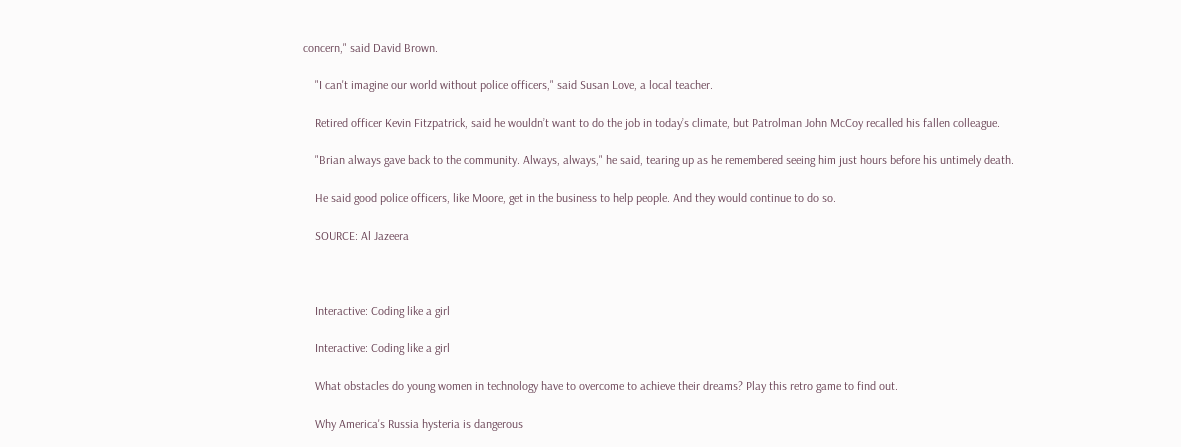concern," said David Brown.

    "I can't imagine our world without police officers," said Susan Love, a local teacher.

    Retired officer Kevin Fitzpatrick, said he wouldn’t want to do the job in today’s climate, but Patrolman John McCoy recalled his fallen colleague.

    "Brian always gave back to the community. Always, always," he said, tearing up as he remembered seeing him just hours before his untimely death.

    He said good police officers, like Moore, get in the business to help people. And they would continue to do so.

    SOURCE: Al Jazeera



    Interactive: Coding like a girl

    Interactive: Coding like a girl

    What obstacles do young women in technology have to overcome to achieve their dreams? Play this retro game to find out.

    Why America's Russia hysteria is dangerous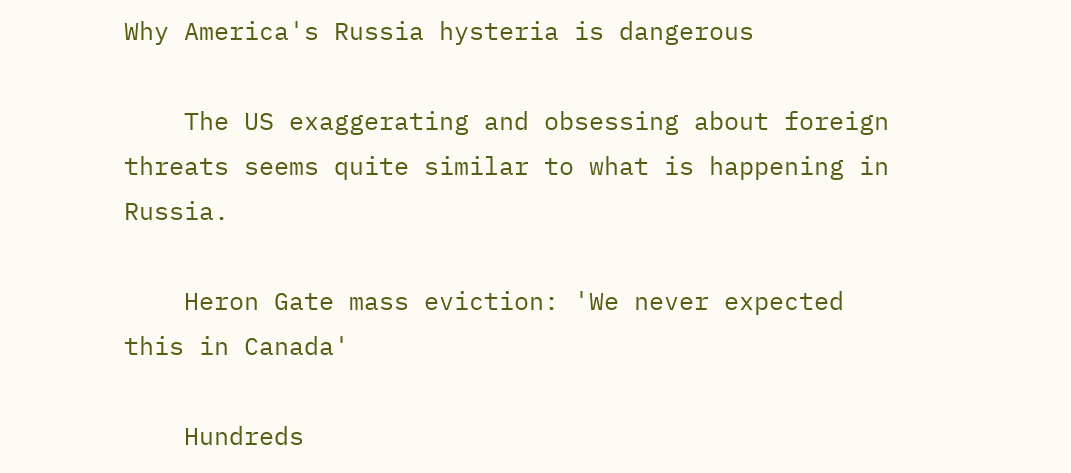Why America's Russia hysteria is dangerous

    The US exaggerating and obsessing about foreign threats seems quite similar to what is happening in Russia.

    Heron Gate mass eviction: 'We never expected this in Canada'

    Hundreds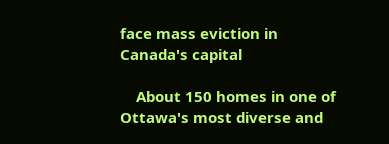face mass eviction in Canada's capital

    About 150 homes in one of Ottawa's most diverse and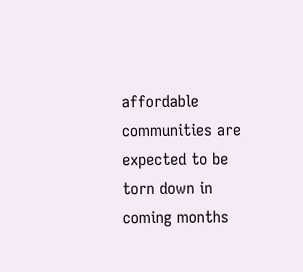affordable communities are expected to be torn down in coming months